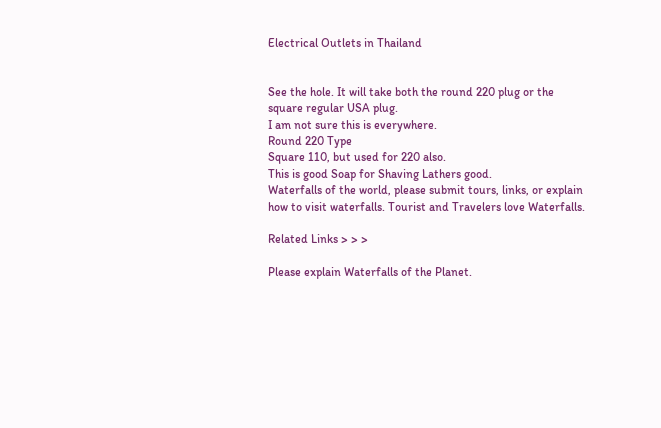Electrical Outlets in Thailand


See the hole. It will take both the round 220 plug or the square regular USA plug.
I am not sure this is everywhere.
Round 220 Type
Square 110, but used for 220 also.
This is good Soap for Shaving Lathers good.
Waterfalls of the world, please submit tours, links, or explain how to visit waterfalls. Tourist and Travelers love Waterfalls.

Related Links > > >

Please explain Waterfalls of the Planet.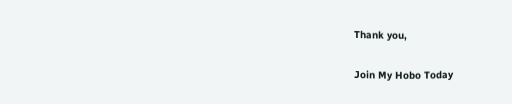Thank you,

Join My Hobo Today